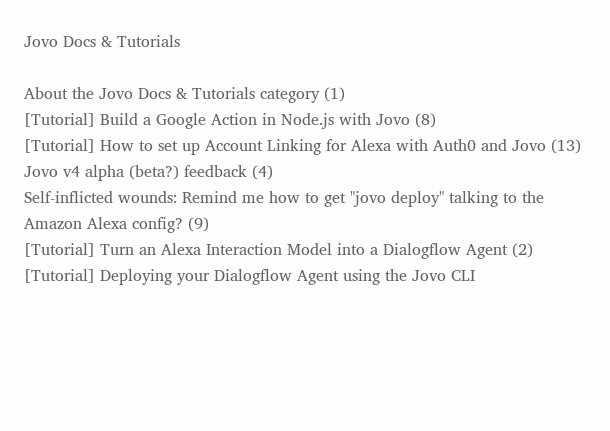Jovo Docs & Tutorials

About the Jovo Docs & Tutorials category (1)
[Tutorial] Build a Google Action in Node.js with Jovo (8)
[Tutorial] How to set up Account Linking for Alexa with Auth0 and Jovo (13)
Jovo v4 alpha (beta?) feedback (4)
Self-inflicted wounds: Remind me how to get "jovo deploy" talking to the Amazon Alexa config? (9)
[Tutorial] Turn an Alexa Interaction Model into a Dialogflow Agent (2)
[Tutorial] Deploying your Dialogflow Agent using the Jovo CLI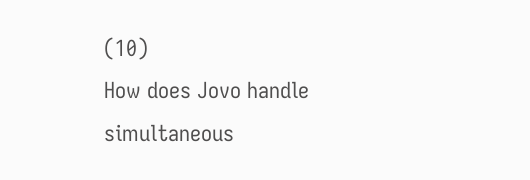(10)
How does Jovo handle simultaneous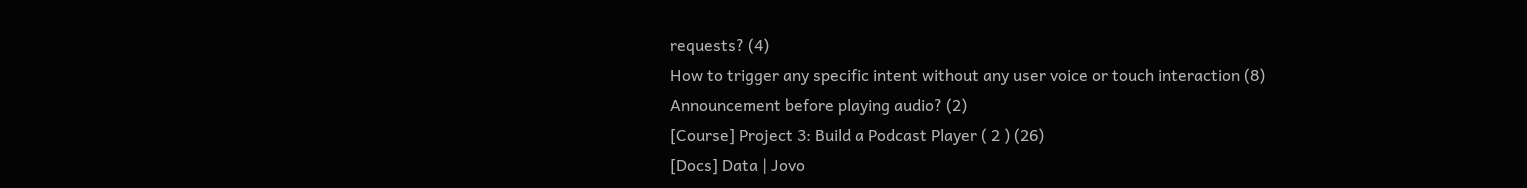requests? (4)
How to trigger any specific intent without any user voice or touch interaction (8)
Announcement before playing audio? (2)
[Course] Project 3: Build a Podcast Player ( 2 ) (26)
[Docs] Data | Jovo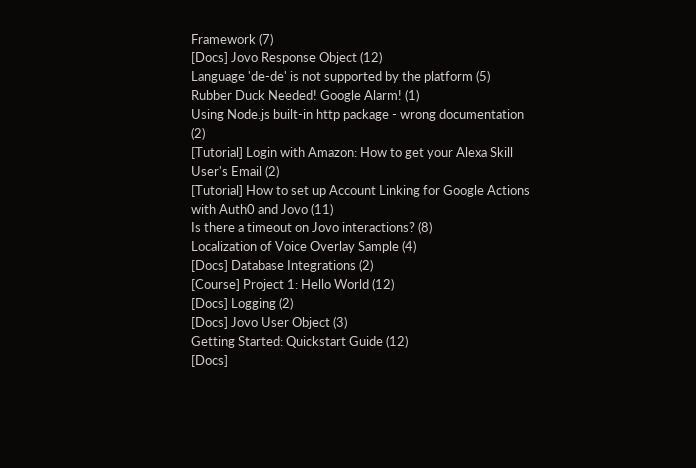Framework (7)
[Docs] Jovo Response Object (12)
Language 'de-de' is not supported by the platform (5)
Rubber Duck Needed! Google Alarm! (1)
Using Node.js built-in http package - wrong documentation (2)
[Tutorial] Login with Amazon: How to get your Alexa Skill User's Email (2)
[Tutorial] How to set up Account Linking for Google Actions with Auth0 and Jovo (11)
Is there a timeout on Jovo interactions? (8)
Localization of Voice Overlay Sample (4)
[Docs] Database Integrations (2)
[Course] Project 1: Hello World (12)
[Docs] Logging (2)
[Docs] Jovo User Object (3)
Getting Started: Quickstart Guide (12)
[Docs]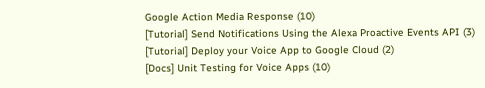Google Action Media Response (10)
[Tutorial] Send Notifications Using the Alexa Proactive Events API (3)
[Tutorial] Deploy your Voice App to Google Cloud (2)
[Docs] Unit Testing for Voice Apps (10)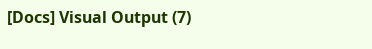[Docs] Visual Output (7)